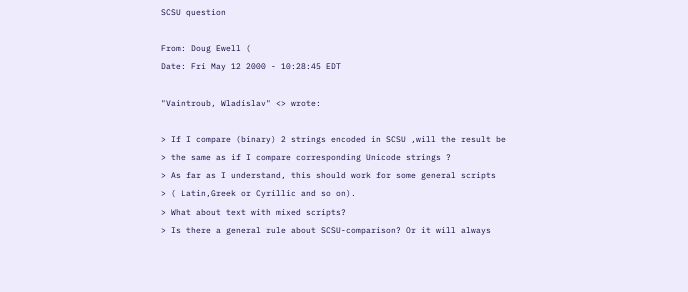SCSU question

From: Doug Ewell (
Date: Fri May 12 2000 - 10:28:45 EDT

"Vaintroub, Wladislav" <> wrote:

> If I compare (binary) 2 strings encoded in SCSU ,will the result be
> the same as if I compare corresponding Unicode strings ?
> As far as I understand, this should work for some general scripts
> ( Latin,Greek or Cyrillic and so on).
> What about text with mixed scripts?
> Is there a general rule about SCSU-comparison? Or it will always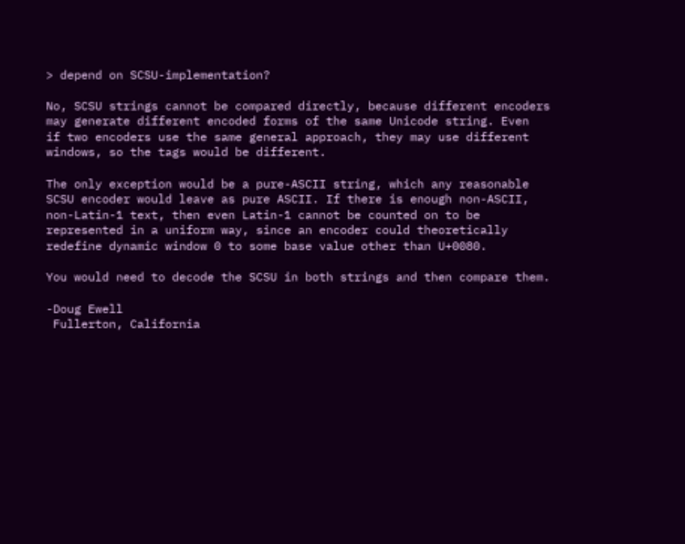> depend on SCSU-implementation?

No, SCSU strings cannot be compared directly, because different encoders
may generate different encoded forms of the same Unicode string. Even
if two encoders use the same general approach, they may use different
windows, so the tags would be different.

The only exception would be a pure-ASCII string, which any reasonable
SCSU encoder would leave as pure ASCII. If there is enough non-ASCII,
non-Latin-1 text, then even Latin-1 cannot be counted on to be
represented in a uniform way, since an encoder could theoretically
redefine dynamic window 0 to some base value other than U+0080.

You would need to decode the SCSU in both strings and then compare them.

-Doug Ewell
 Fullerton, California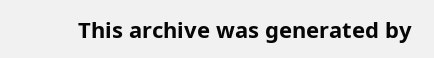This archive was generated by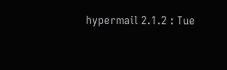hypermail 2.1.2 : Tue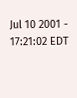Jul 10 2001 - 17:21:02 EDT